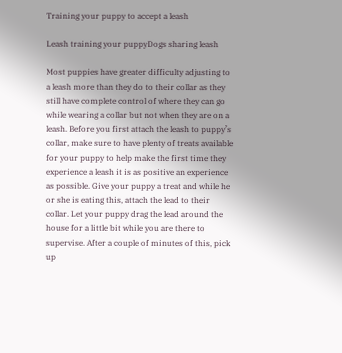Training your puppy to accept a leash

Leash training your puppyDogs sharing leash

Most puppies have greater difficulty adjusting to a leash more than they do to their collar as they still have complete control of where they can go while wearing a collar but not when they are on a leash. Before you first attach the leash to puppy’s collar, make sure to have plenty of treats available for your puppy to help make the first time they experience a leash it is as positive an experience as possible. Give your puppy a treat and while he or she is eating this, attach the lead to their collar. Let your puppy drag the lead around the house for a little bit while you are there to supervise. After a couple of minutes of this, pick up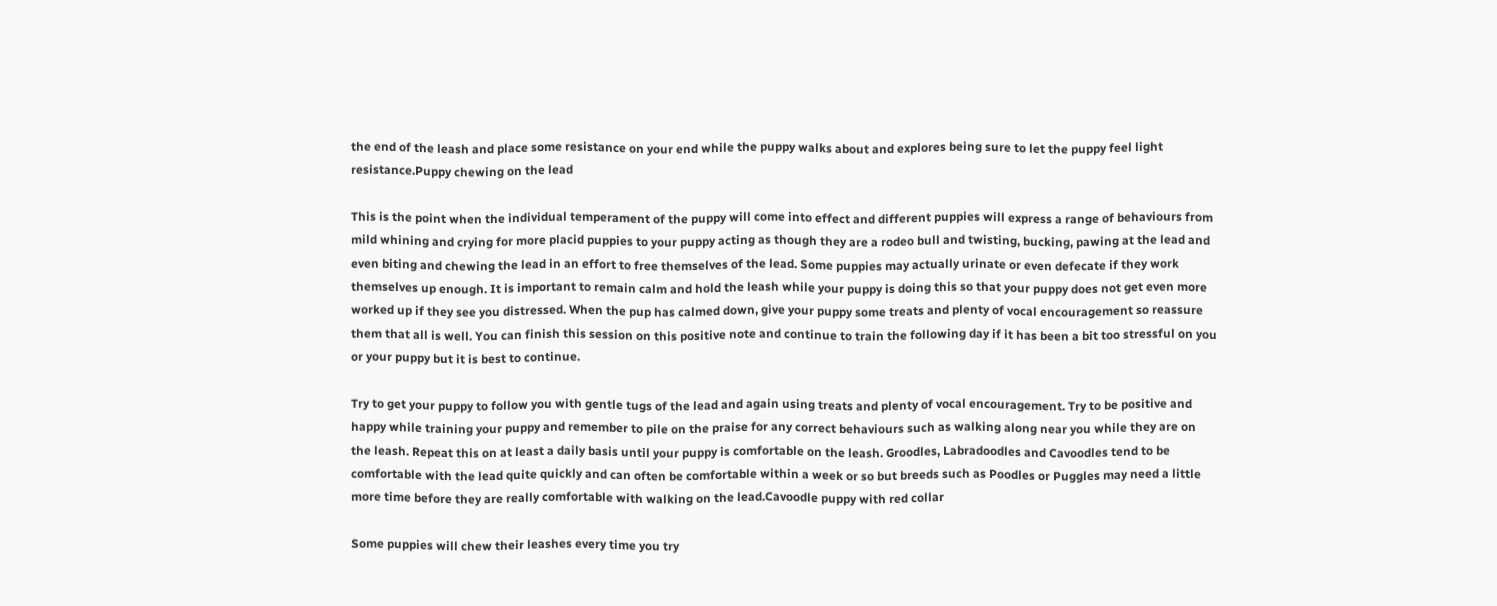the end of the leash and place some resistance on your end while the puppy walks about and explores being sure to let the puppy feel light resistance.Puppy chewing on the lead

This is the point when the individual temperament of the puppy will come into effect and different puppies will express a range of behaviours from mild whining and crying for more placid puppies to your puppy acting as though they are a rodeo bull and twisting, bucking, pawing at the lead and even biting and chewing the lead in an effort to free themselves of the lead. Some puppies may actually urinate or even defecate if they work themselves up enough. It is important to remain calm and hold the leash while your puppy is doing this so that your puppy does not get even more worked up if they see you distressed. When the pup has calmed down, give your puppy some treats and plenty of vocal encouragement so reassure them that all is well. You can finish this session on this positive note and continue to train the following day if it has been a bit too stressful on you or your puppy but it is best to continue.

Try to get your puppy to follow you with gentle tugs of the lead and again using treats and plenty of vocal encouragement. Try to be positive and happy while training your puppy and remember to pile on the praise for any correct behaviours such as walking along near you while they are on the leash. Repeat this on at least a daily basis until your puppy is comfortable on the leash. Groodles, Labradoodles and Cavoodles tend to be comfortable with the lead quite quickly and can often be comfortable within a week or so but breeds such as Poodles or Puggles may need a little more time before they are really comfortable with walking on the lead.Cavoodle puppy with red collar

Some puppies will chew their leashes every time you try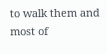to walk them and most of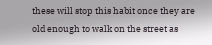these will stop this habit once they are old enough to walk on the street as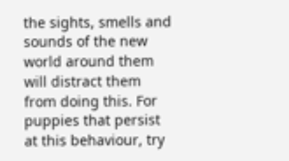the sights, smells and sounds of the new world around them will distract them from doing this. For puppies that persist at this behaviour, try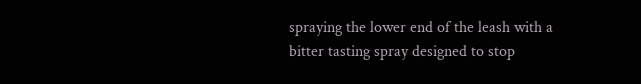spraying the lower end of the leash with a bitter tasting spray designed to stop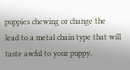puppies chewing or change the lead to a metal chain type that will taste awful to your puppy.